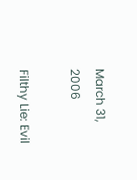March 31, 2006

Filthy Lie: Evil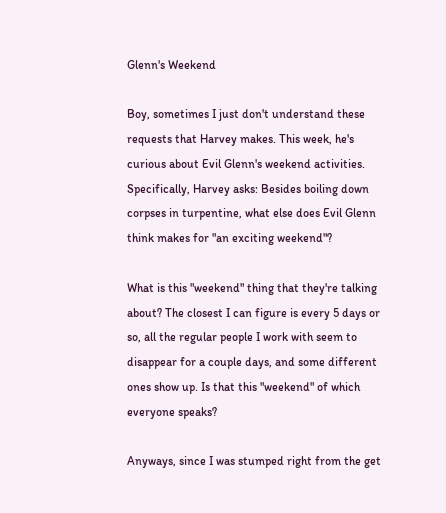Glenn's Weekend

Boy, sometimes I just don't understand these requests that Harvey makes. This week, he's curious about Evil Glenn's weekend activities. Specifically, Harvey asks: Besides boiling down corpses in turpentine, what else does Evil Glenn think makes for "an exciting weekend"?

What is this "weekend" thing that they're talking about? The closest I can figure is every 5 days or so, all the regular people I work with seem to disappear for a couple days, and some different ones show up. Is that this "weekend" of which everyone speaks?

Anyways, since I was stumped right from the get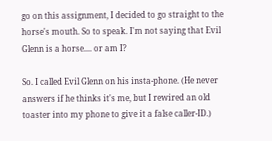go on this assignment, I decided to go straight to the horse's mouth. So to speak. I'm not saying that Evil Glenn is a horse.... or am I?

So. I called Evil Glenn on his insta-phone. (He never answers if he thinks it's me, but I rewired an old toaster into my phone to give it a false caller-ID.)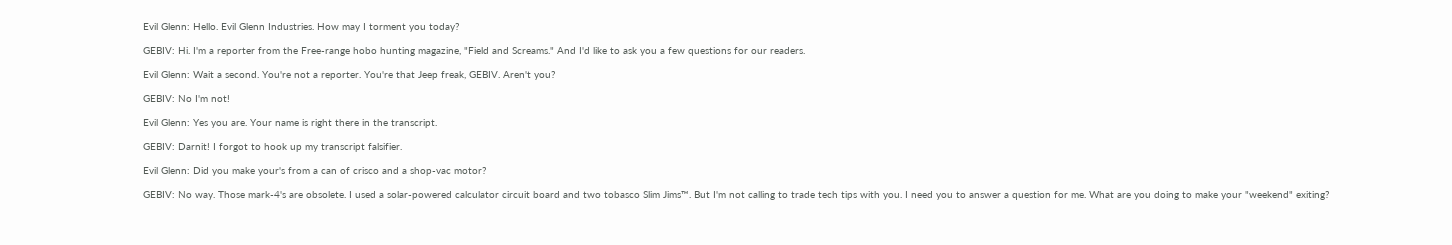Evil Glenn: Hello. Evil Glenn Industries. How may I torment you today?

GEBIV: Hi. I'm a reporter from the Free-range hobo hunting magazine, "Field and Screams." And I'd like to ask you a few questions for our readers.

Evil Glenn: Wait a second. You're not a reporter. You're that Jeep freak, GEBIV. Aren't you?

GEBIV: No I'm not!

Evil Glenn: Yes you are. Your name is right there in the transcript.

GEBIV: Darnit! I forgot to hook up my transcript falsifier.

Evil Glenn: Did you make your's from a can of crisco and a shop-vac motor?

GEBIV: No way. Those mark-4's are obsolete. I used a solar-powered calculator circuit board and two tobasco Slim Jims™. But I'm not calling to trade tech tips with you. I need you to answer a question for me. What are you doing to make your "weekend" exiting?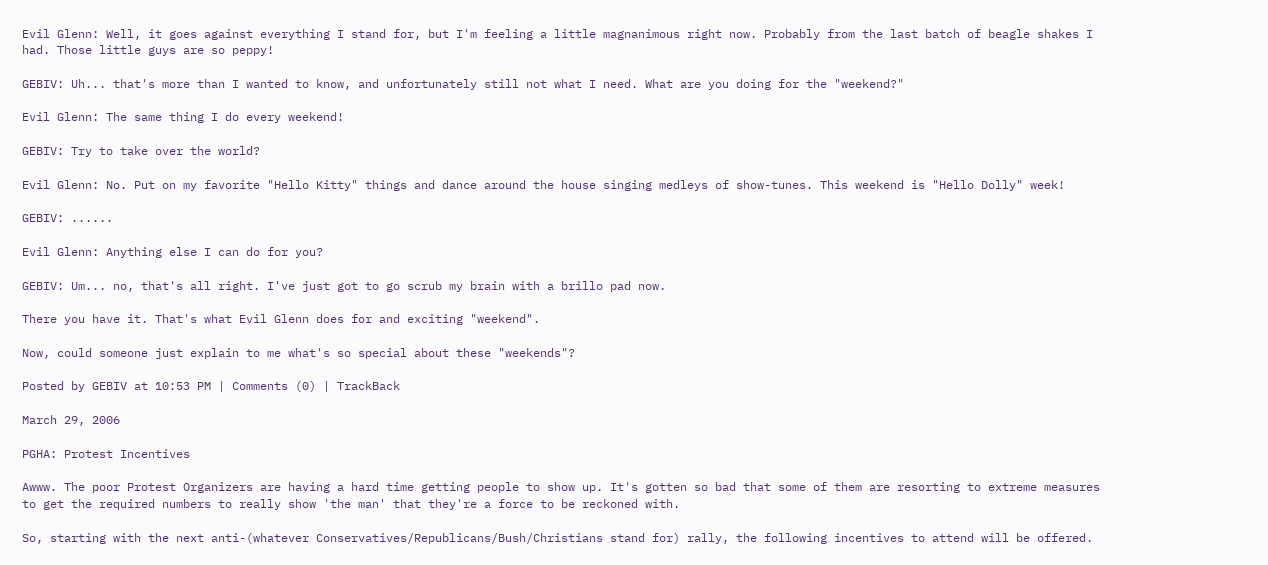Evil Glenn: Well, it goes against everything I stand for, but I'm feeling a little magnanimous right now. Probably from the last batch of beagle shakes I had. Those little guys are so peppy!

GEBIV: Uh... that's more than I wanted to know, and unfortunately still not what I need. What are you doing for the "weekend?"

Evil Glenn: The same thing I do every weekend!

GEBIV: Try to take over the world?

Evil Glenn: No. Put on my favorite "Hello Kitty" things and dance around the house singing medleys of show-tunes. This weekend is "Hello Dolly" week!

GEBIV: ......

Evil Glenn: Anything else I can do for you?

GEBIV: Um... no, that's all right. I've just got to go scrub my brain with a brillo pad now.

There you have it. That's what Evil Glenn does for and exciting "weekend".

Now, could someone just explain to me what's so special about these "weekends"?

Posted by GEBIV at 10:53 PM | Comments (0) | TrackBack

March 29, 2006

PGHA: Protest Incentives

Awww. The poor Protest Organizers are having a hard time getting people to show up. It's gotten so bad that some of them are resorting to extreme measures to get the required numbers to really show 'the man' that they're a force to be reckoned with.

So, starting with the next anti-(whatever Conservatives/Republicans/Bush/Christians stand for) rally, the following incentives to attend will be offered.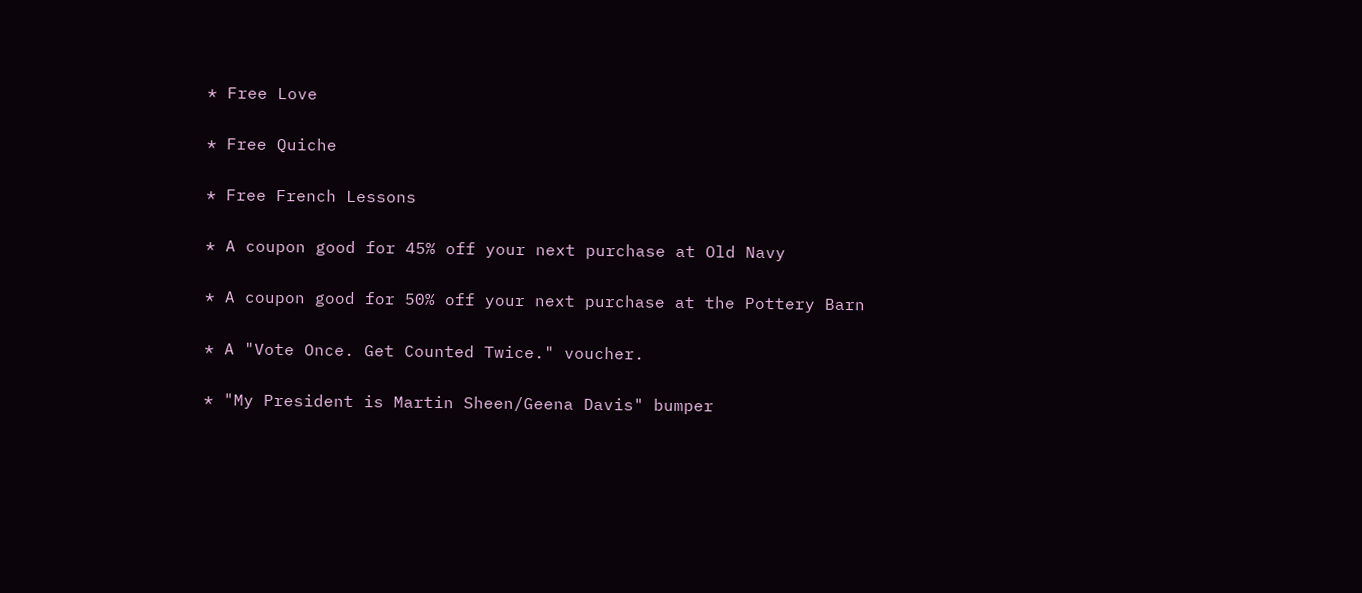* Free Love

* Free Quiche

* Free French Lessons

* A coupon good for 45% off your next purchase at Old Navy

* A coupon good for 50% off your next purchase at the Pottery Barn

* A "Vote Once. Get Counted Twice." voucher.

* "My President is Martin Sheen/Geena Davis" bumper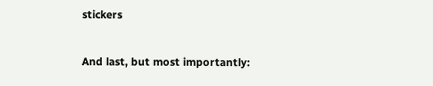stickers

And last, but most importantly: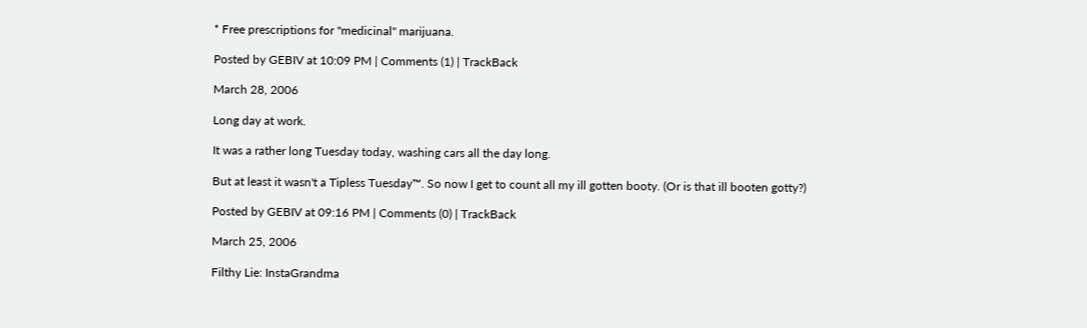* Free prescriptions for "medicinal" marijuana.

Posted by GEBIV at 10:09 PM | Comments (1) | TrackBack

March 28, 2006

Long day at work.

It was a rather long Tuesday today, washing cars all the day long.

But at least it wasn't a Tipless Tuesday™. So now I get to count all my ill gotten booty. (Or is that ill booten gotty?)

Posted by GEBIV at 09:16 PM | Comments (0) | TrackBack

March 25, 2006

Filthy Lie: InstaGrandma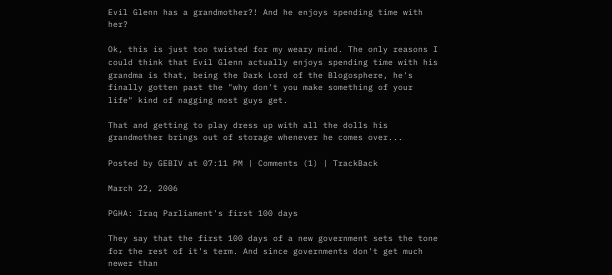Evil Glenn has a grandmother?! And he enjoys spending time with her?

Ok, this is just too twisted for my weary mind. The only reasons I could think that Evil Glenn actually enjoys spending time with his grandma is that, being the Dark Lord of the Blogosphere, he's finally gotten past the "why don't you make something of your life" kind of nagging most guys get.

That and getting to play dress up with all the dolls his grandmother brings out of storage whenever he comes over...

Posted by GEBIV at 07:11 PM | Comments (1) | TrackBack

March 22, 2006

PGHA: Iraq Parliament's first 100 days

They say that the first 100 days of a new government sets the tone for the rest of it's term. And since governments don't get much newer than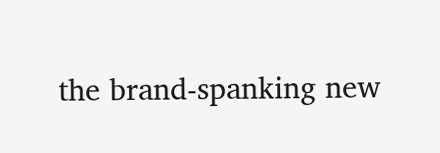the brand-spanking new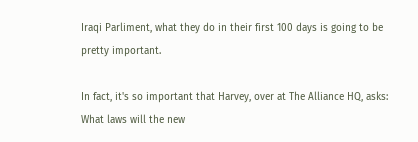Iraqi Parliment, what they do in their first 100 days is going to be pretty important.

In fact, it's so important that Harvey, over at The Alliance HQ, asks: What laws will the new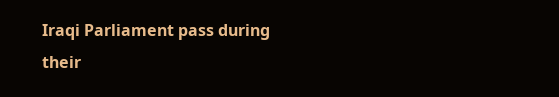Iraqi Parliament pass during their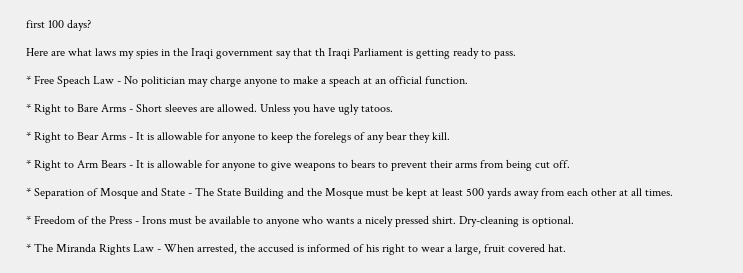first 100 days?

Here are what laws my spies in the Iraqi government say that th Iraqi Parliament is getting ready to pass.

* Free Speach Law - No politician may charge anyone to make a speach at an official function.

* Right to Bare Arms - Short sleeves are allowed. Unless you have ugly tatoos.

* Right to Bear Arms - It is allowable for anyone to keep the forelegs of any bear they kill.

* Right to Arm Bears - It is allowable for anyone to give weapons to bears to prevent their arms from being cut off.

* Separation of Mosque and State - The State Building and the Mosque must be kept at least 500 yards away from each other at all times.

* Freedom of the Press - Irons must be available to anyone who wants a nicely pressed shirt. Dry-cleaning is optional.

* The Miranda Rights Law - When arrested, the accused is informed of his right to wear a large, fruit covered hat.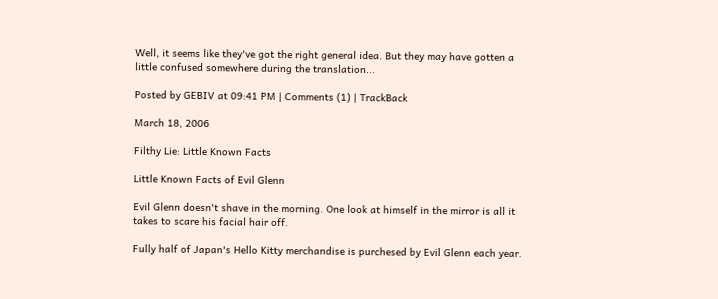Well, it seems like they've got the right general idea. But they may have gotten a little confused somewhere during the translation...

Posted by GEBIV at 09:41 PM | Comments (1) | TrackBack

March 18, 2006

Filthy Lie: Little Known Facts

Little Known Facts of Evil Glenn

Evil Glenn doesn't shave in the morning. One look at himself in the mirror is all it takes to scare his facial hair off.

Fully half of Japan's Hello Kitty merchandise is purchesed by Evil Glenn each year.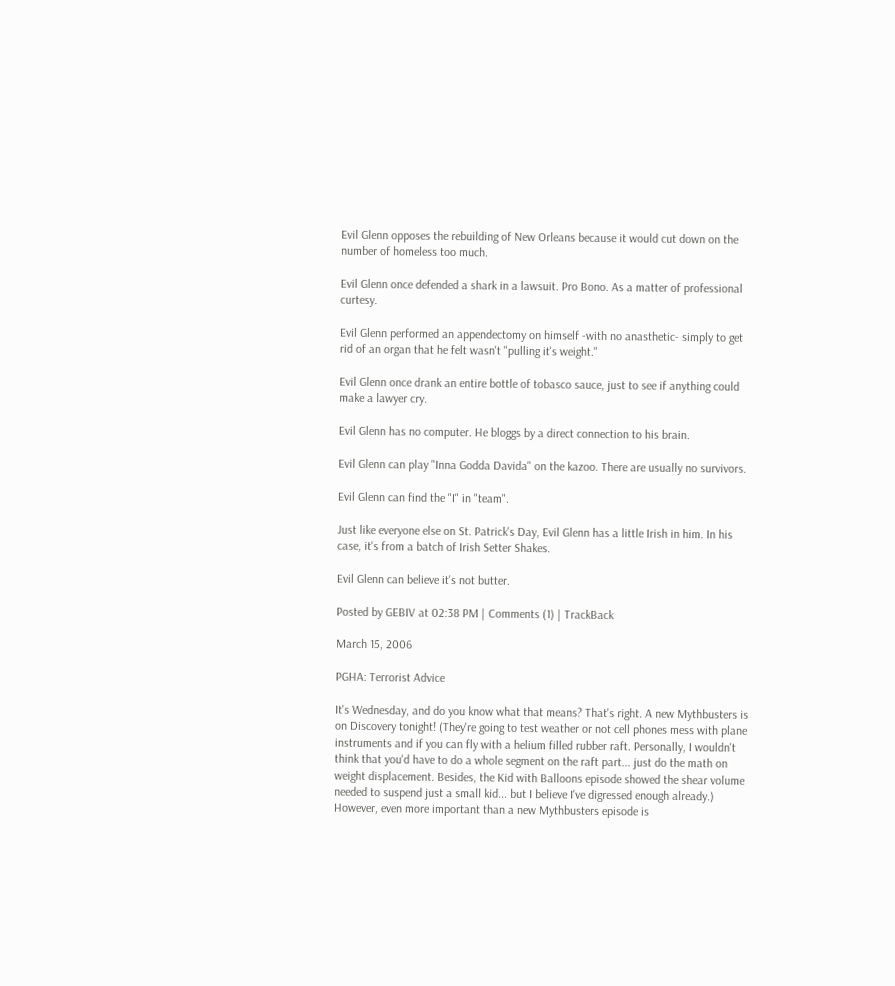Evil Glenn opposes the rebuilding of New Orleans because it would cut down on the number of homeless too much.

Evil Glenn once defended a shark in a lawsuit. Pro Bono. As a matter of professional curtesy.

Evil Glenn performed an appendectomy on himself -with no anasthetic- simply to get rid of an organ that he felt wasn't "pulling it's weight."

Evil Glenn once drank an entire bottle of tobasco sauce, just to see if anything could make a lawyer cry.

Evil Glenn has no computer. He bloggs by a direct connection to his brain.

Evil Glenn can play "Inna Godda Davida" on the kazoo. There are usually no survivors.

Evil Glenn can find the "I" in "team".

Just like everyone else on St. Patrick's Day, Evil Glenn has a little Irish in him. In his case, it's from a batch of Irish Setter Shakes.

Evil Glenn can believe it's not butter.

Posted by GEBIV at 02:38 PM | Comments (1) | TrackBack

March 15, 2006

PGHA: Terrorist Advice

It's Wednesday, and do you know what that means? That's right. A new Mythbusters is on Discovery tonight! (They're going to test weather or not cell phones mess with plane instruments and if you can fly with a helium filled rubber raft. Personally, I wouldn't think that you'd have to do a whole segment on the raft part... just do the math on weight displacement. Besides, the Kid with Balloons episode showed the shear volume needed to suspend just a small kid... but I believe I've digressed enough already.) However, even more important than a new Mythbusters episode is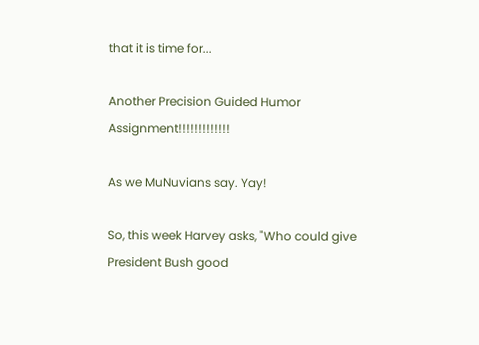that it is time for...

Another Precision Guided Humor Assignment!!!!!!!!!!!!!

As we MuNuvians say. Yay!

So, this week Harvey asks, "Who could give President Bush good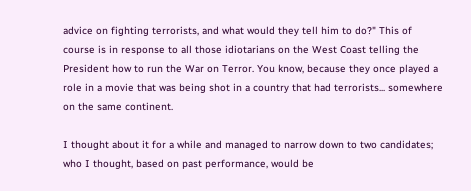advice on fighting terrorists, and what would they tell him to do?" This of course is in response to all those idiotarians on the West Coast telling the President how to run the War on Terror. You know, because they once played a role in a movie that was being shot in a country that had terrorists... somewhere on the same continent.

I thought about it for a while and managed to narrow down to two candidates; who I thought, based on past performance, would be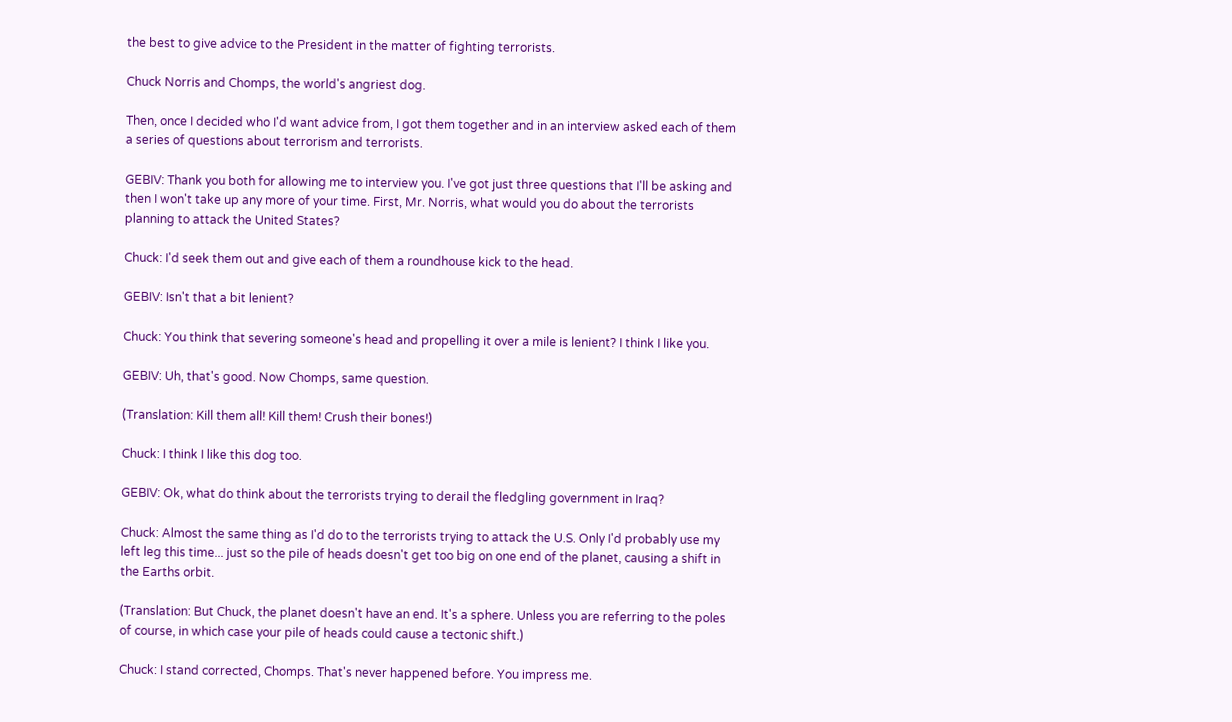the best to give advice to the President in the matter of fighting terrorists.

Chuck Norris and Chomps, the world's angriest dog.

Then, once I decided who I'd want advice from, I got them together and in an interview asked each of them a series of questions about terrorism and terrorists.

GEBIV: Thank you both for allowing me to interview you. I've got just three questions that I'll be asking and then I won't take up any more of your time. First, Mr. Norris, what would you do about the terrorists planning to attack the United States?

Chuck: I'd seek them out and give each of them a roundhouse kick to the head.

GEBIV: Isn't that a bit lenient?

Chuck: You think that severing someone's head and propelling it over a mile is lenient? I think I like you.

GEBIV: Uh, that's good. Now Chomps, same question.

(Translation: Kill them all! Kill them! Crush their bones!)

Chuck: I think I like this dog too.

GEBIV: Ok, what do think about the terrorists trying to derail the fledgling government in Iraq?

Chuck: Almost the same thing as I'd do to the terrorists trying to attack the U.S. Only I'd probably use my left leg this time... just so the pile of heads doesn't get too big on one end of the planet, causing a shift in the Earths orbit.

(Translation: But Chuck, the planet doesn't have an end. It's a sphere. Unless you are referring to the poles of course, in which case your pile of heads could cause a tectonic shift.)

Chuck: I stand corrected, Chomps. That's never happened before. You impress me.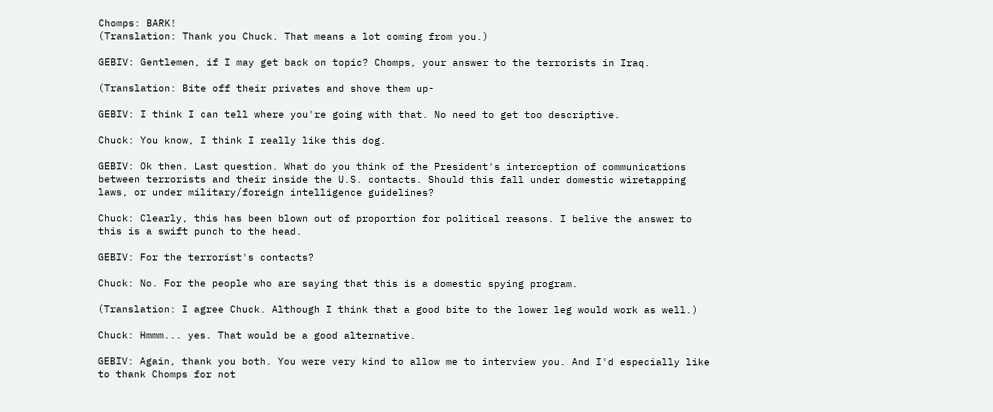Chomps: BARK!
(Translation: Thank you Chuck. That means a lot coming from you.)

GEBIV: Gentlemen, if I may get back on topic? Chomps, your answer to the terrorists in Iraq.

(Translation: Bite off their privates and shove them up-

GEBIV: I think I can tell where you're going with that. No need to get too descriptive.

Chuck: You know, I think I really like this dog.

GEBIV: Ok then. Last question. What do you think of the President's interception of communications between terrorists and their inside the U.S. contacts. Should this fall under domestic wiretapping laws, or under military/foreign intelligence guidelines?

Chuck: Clearly, this has been blown out of proportion for political reasons. I belive the answer to this is a swift punch to the head.

GEBIV: For the terrorist's contacts?

Chuck: No. For the people who are saying that this is a domestic spying program.

(Translation: I agree Chuck. Although I think that a good bite to the lower leg would work as well.)

Chuck: Hmmm... yes. That would be a good alternative.

GEBIV: Again, thank you both. You were very kind to allow me to interview you. And I'd especially like to thank Chomps for not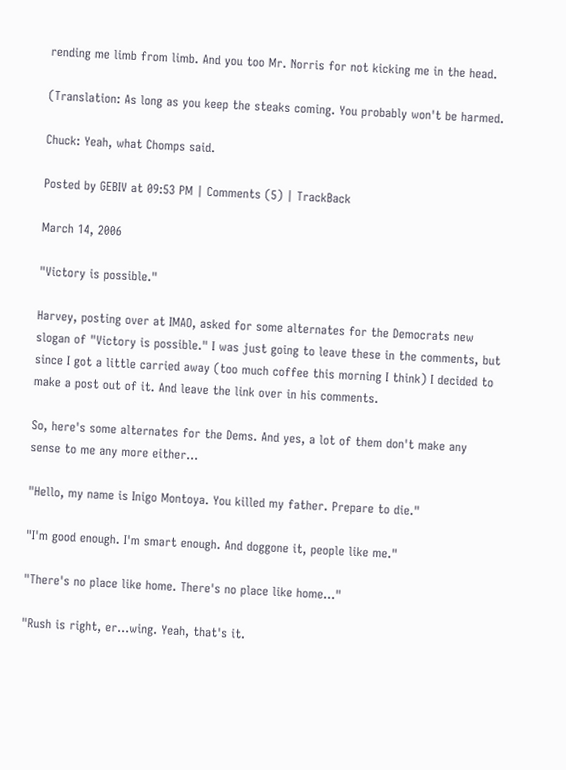rending me limb from limb. And you too Mr. Norris for not kicking me in the head.

(Translation: As long as you keep the steaks coming. You probably won't be harmed.

Chuck: Yeah, what Chomps said.

Posted by GEBIV at 09:53 PM | Comments (5) | TrackBack

March 14, 2006

"Victory is possible."

Harvey, posting over at IMAO, asked for some alternates for the Democrats new slogan of "Victory is possible." I was just going to leave these in the comments, but since I got a little carried away (too much coffee this morning I think) I decided to make a post out of it. And leave the link over in his comments.

So, here's some alternates for the Dems. And yes, a lot of them don't make any sense to me any more either...

"Hello, my name is Inigo Montoya. You killed my father. Prepare to die."

"I'm good enough. I'm smart enough. And doggone it, people like me."

"There's no place like home. There's no place like home..."

"Rush is right, er...wing. Yeah, that's it.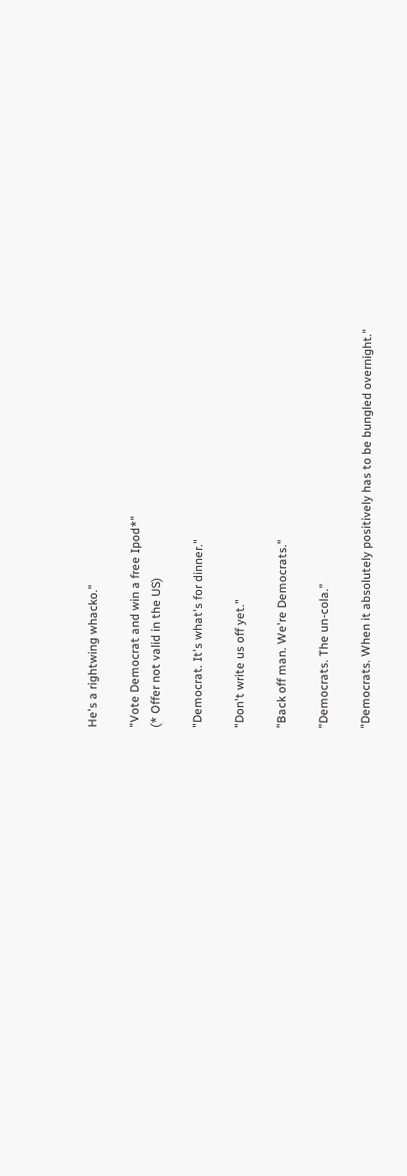He's a rightwing whacko."

"Vote Democrat and win a free Ipod*"
(* Offer not valid in the US)

"Democrat. It's what's for dinner."

"Don't write us off yet."

"Back off man. We're Democrats."

"Democrats. The un-cola."

"Democrats. When it absolutely positively has to be bungled overnight."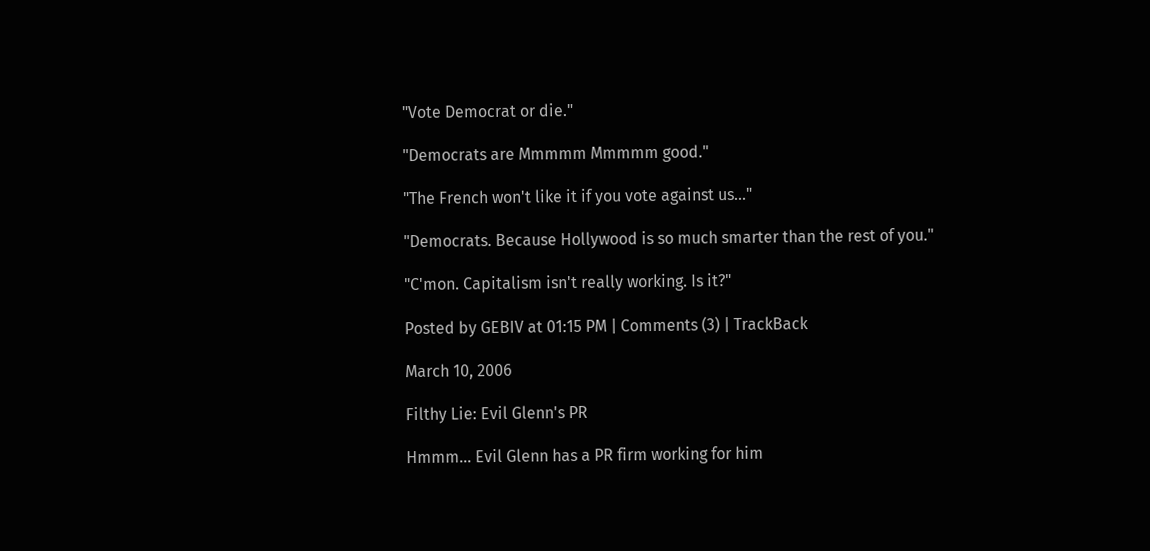"Vote Democrat or die."

"Democrats are Mmmmm Mmmmm good."

"The French won't like it if you vote against us..."

"Democrats. Because Hollywood is so much smarter than the rest of you."

"C'mon. Capitalism isn't really working. Is it?"

Posted by GEBIV at 01:15 PM | Comments (3) | TrackBack

March 10, 2006

Filthy Lie: Evil Glenn's PR

Hmmm... Evil Glenn has a PR firm working for him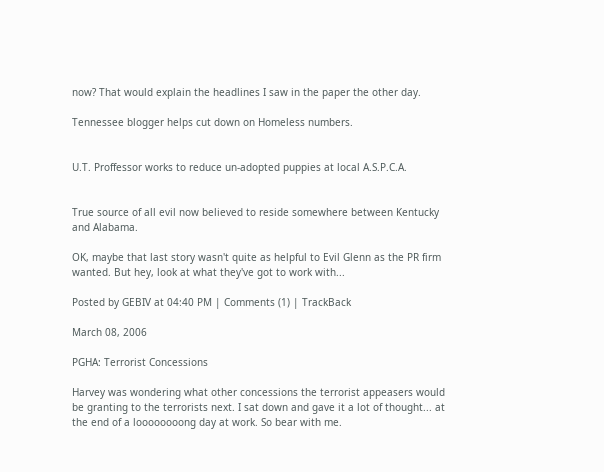now? That would explain the headlines I saw in the paper the other day.

Tennessee blogger helps cut down on Homeless numbers.


U.T. Proffessor works to reduce un-adopted puppies at local A.S.P.C.A.


True source of all evil now believed to reside somewhere between Kentucky and Alabama.

OK, maybe that last story wasn't quite as helpful to Evil Glenn as the PR firm wanted. But hey, look at what they've got to work with...

Posted by GEBIV at 04:40 PM | Comments (1) | TrackBack

March 08, 2006

PGHA: Terrorist Concessions

Harvey was wondering what other concessions the terrorist appeasers would be granting to the terrorists next. I sat down and gave it a lot of thought... at the end of a loooooooong day at work. So bear with me.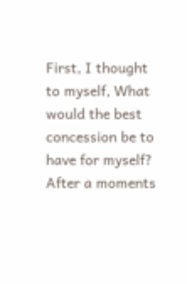First, I thought to myself, What would the best concession be to have for myself? After a moments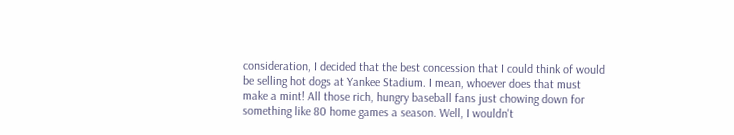consideration, I decided that the best concession that I could think of would be selling hot dogs at Yankee Stadium. I mean, whoever does that must make a mint! All those rich, hungry baseball fans just chowing down for something like 80 home games a season. Well, I wouldn't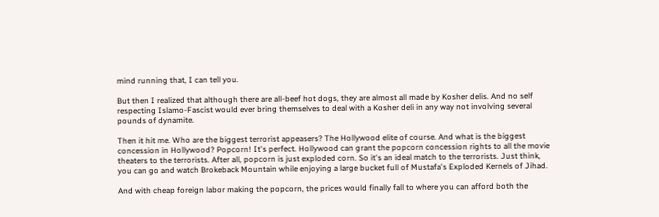mind running that, I can tell you.

But then I realized that although there are all-beef hot dogs, they are almost all made by Kosher delis. And no self respecting Islamo-Fascist would ever bring themselves to deal with a Kosher deli in any way not involving several pounds of dynamite.

Then it hit me. Who are the biggest terrorist appeasers? The Hollywood elite of course. And what is the biggest concession in Hollywood? Popcorn! It's perfect. Hollywood can grant the popcorn concession rights to all the movie theaters to the terrorists. After all, popcorn is just exploded corn. So it's an ideal match to the terrorists. Just think, you can go and watch Brokeback Mountain while enjoying a large bucket full of Mustafa's Exploded Kernels of Jihad.

And with cheap foreign labor making the popcorn, the prices would finally fall to where you can afford both the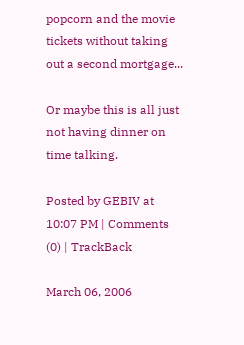popcorn and the movie tickets without taking out a second mortgage...

Or maybe this is all just not having dinner on time talking.

Posted by GEBIV at 10:07 PM | Comments (0) | TrackBack

March 06, 2006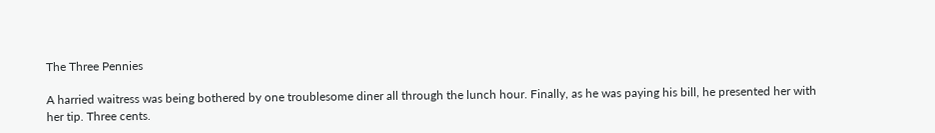The Three Pennies

A harried waitress was being bothered by one troublesome diner all through the lunch hour. Finally, as he was paying his bill, he presented her with her tip. Three cents.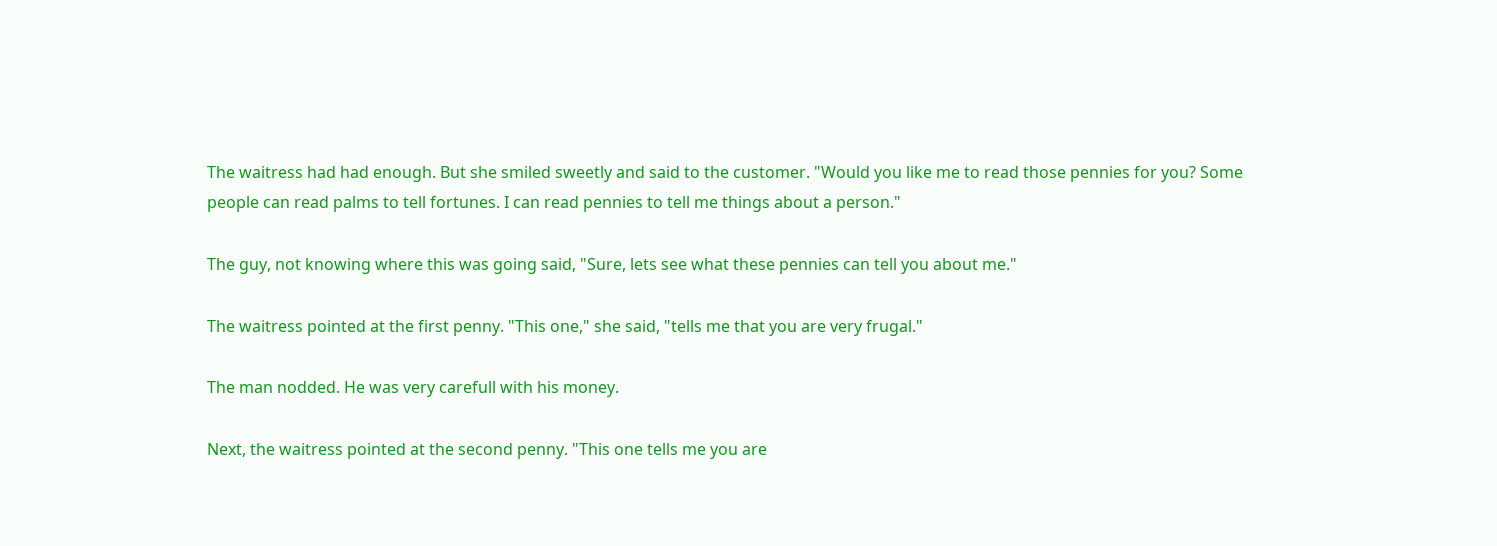The waitress had had enough. But she smiled sweetly and said to the customer. "Would you like me to read those pennies for you? Some people can read palms to tell fortunes. I can read pennies to tell me things about a person."

The guy, not knowing where this was going said, "Sure, lets see what these pennies can tell you about me."

The waitress pointed at the first penny. "This one," she said, "tells me that you are very frugal."

The man nodded. He was very carefull with his money.

Next, the waitress pointed at the second penny. "This one tells me you are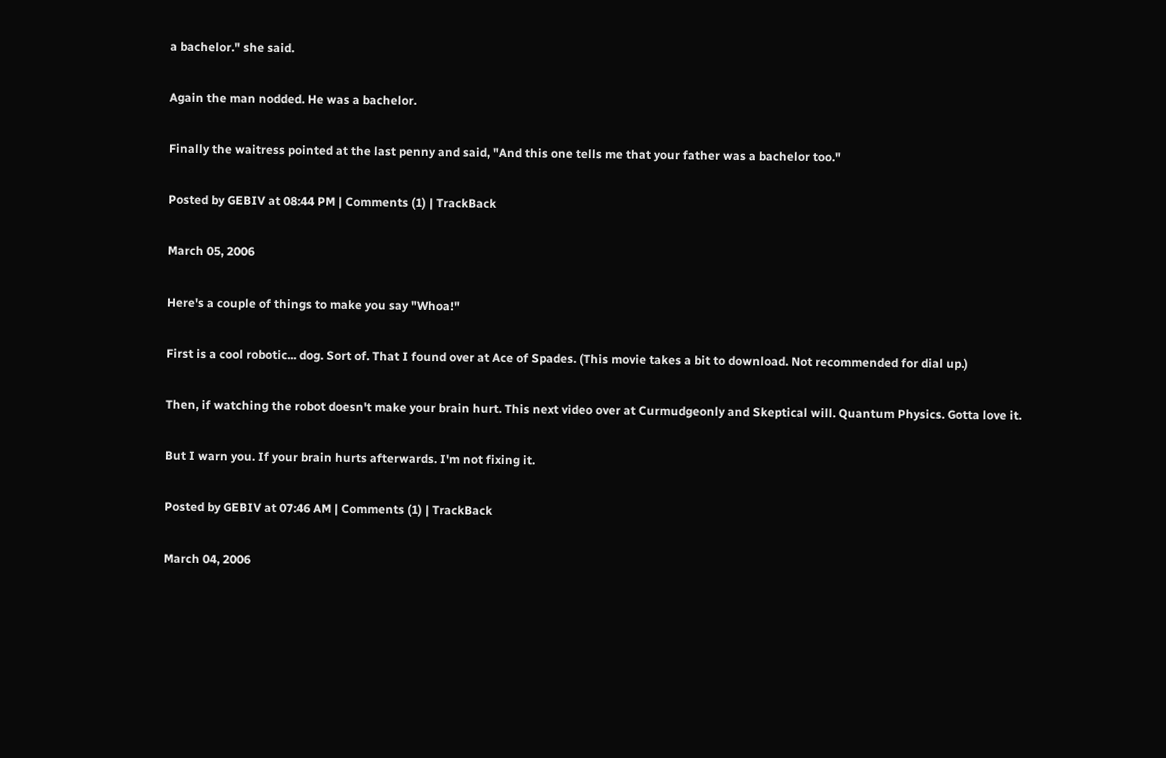a bachelor." she said.

Again the man nodded. He was a bachelor.

Finally the waitress pointed at the last penny and said, "And this one tells me that your father was a bachelor too."

Posted by GEBIV at 08:44 PM | Comments (1) | TrackBack

March 05, 2006

Here's a couple of things to make you say "Whoa!"

First is a cool robotic... dog. Sort of. That I found over at Ace of Spades. (This movie takes a bit to download. Not recommended for dial up.)

Then, if watching the robot doesn't make your brain hurt. This next video over at Curmudgeonly and Skeptical will. Quantum Physics. Gotta love it.

But I warn you. If your brain hurts afterwards. I'm not fixing it.

Posted by GEBIV at 07:46 AM | Comments (1) | TrackBack

March 04, 2006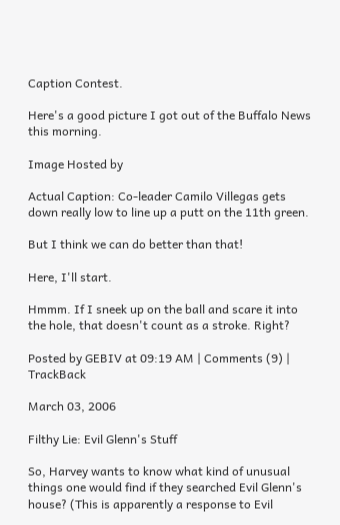Caption Contest.

Here's a good picture I got out of the Buffalo News this morning.

Image Hosted by

Actual Caption: Co-leader Camilo Villegas gets down really low to line up a putt on the 11th green.

But I think we can do better than that!

Here, I'll start.

Hmmm. If I sneek up on the ball and scare it into the hole, that doesn't count as a stroke. Right?

Posted by GEBIV at 09:19 AM | Comments (9) | TrackBack

March 03, 2006

Filthy Lie: Evil Glenn's Stuff

So, Harvey wants to know what kind of unusual things one would find if they searched Evil Glenn's house? (This is apparently a response to Evil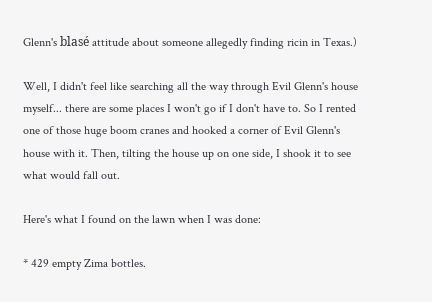Glenn's blasé attitude about someone allegedly finding ricin in Texas.)

Well, I didn't feel like searching all the way through Evil Glenn's house myself... there are some places I won't go if I don't have to. So I rented one of those huge boom cranes and hooked a corner of Evil Glenn's house with it. Then, tilting the house up on one side, I shook it to see what would fall out.

Here's what I found on the lawn when I was done:

* 429 empty Zima bottles.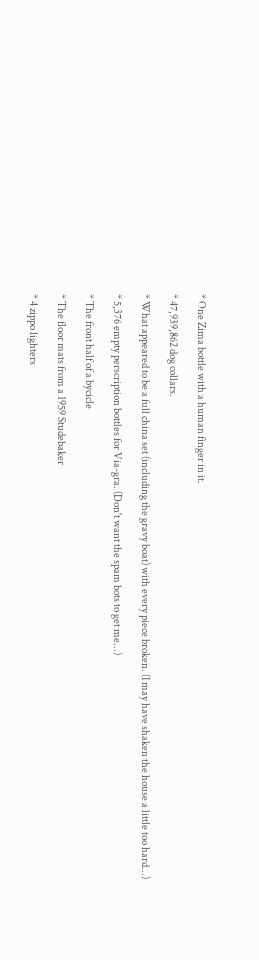* One Zima bottle with a human finger in it.

* 47,939,862 dog collars.

* What appeared to be a full china set (including the gravy boat) with every piece broken. (I may have shaken the house a little too hard...)

* 5,376 empty perscription bottles for Via-gra. (Don't want the spam bots to get me...)

* The front half of a bycicle

* The floor mats from a 1959 Studebaker

* 4 zippo lighters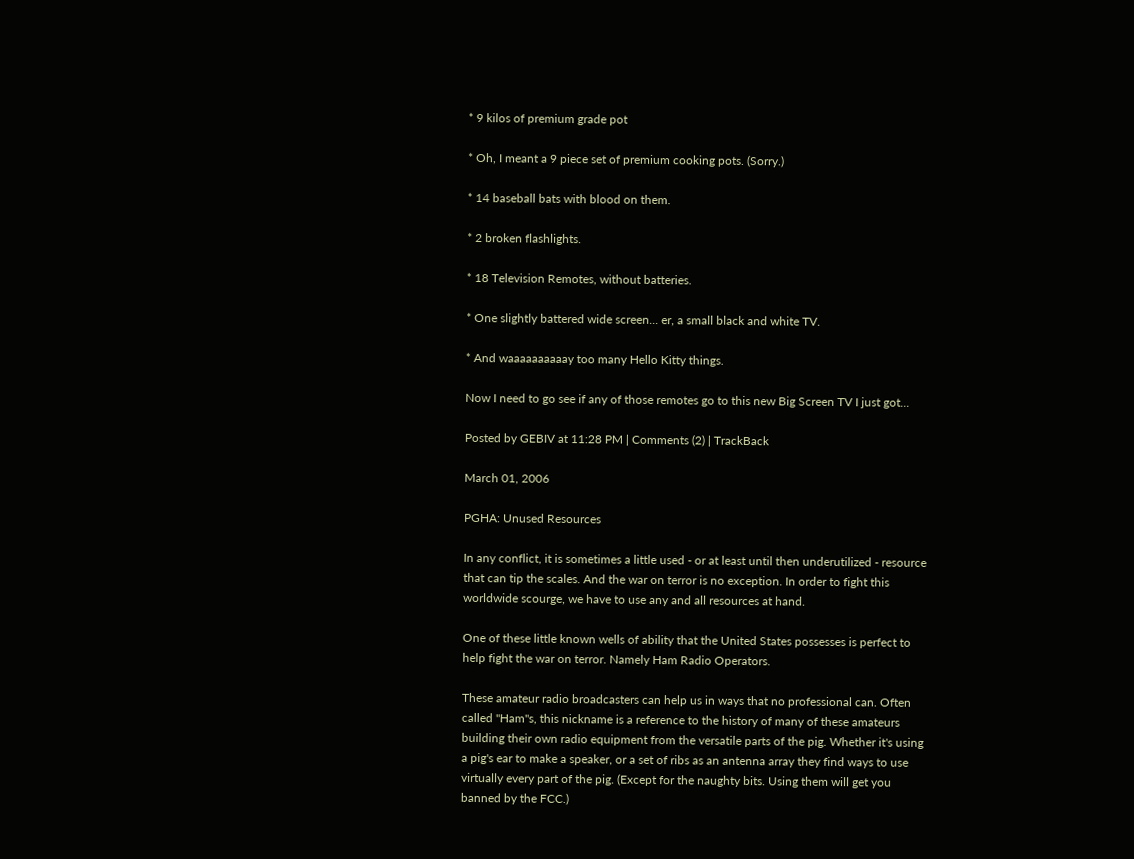* 9 kilos of premium grade pot

* Oh, I meant a 9 piece set of premium cooking pots. (Sorry.)

* 14 baseball bats with blood on them.

* 2 broken flashlights.

* 18 Television Remotes, without batteries.

* One slightly battered wide screen... er, a small black and white TV.

* And waaaaaaaaaay too many Hello Kitty things.

Now I need to go see if any of those remotes go to this new Big Screen TV I just got...

Posted by GEBIV at 11:28 PM | Comments (2) | TrackBack

March 01, 2006

PGHA: Unused Resources

In any conflict, it is sometimes a little used - or at least until then underutilized - resource that can tip the scales. And the war on terror is no exception. In order to fight this worldwide scourge, we have to use any and all resources at hand.

One of these little known wells of ability that the United States possesses is perfect to help fight the war on terror. Namely Ham Radio Operators.

These amateur radio broadcasters can help us in ways that no professional can. Often called "Ham"s, this nickname is a reference to the history of many of these amateurs building their own radio equipment from the versatile parts of the pig. Whether it's using a pig's ear to make a speaker, or a set of ribs as an antenna array they find ways to use virtually every part of the pig. (Except for the naughty bits. Using them will get you banned by the FCC.)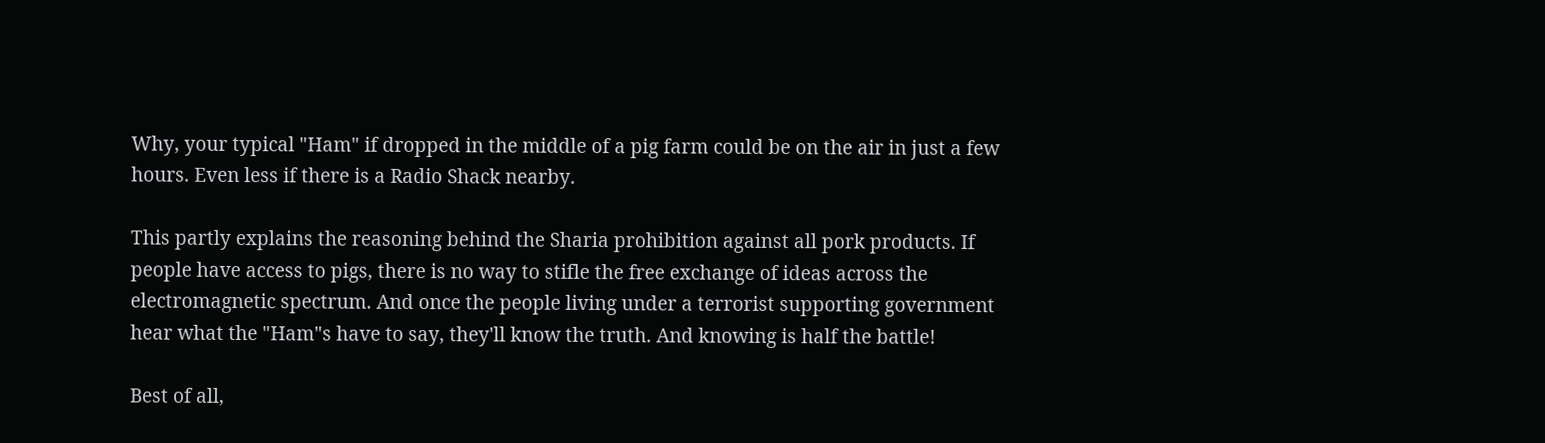Why, your typical "Ham" if dropped in the middle of a pig farm could be on the air in just a few hours. Even less if there is a Radio Shack nearby.

This partly explains the reasoning behind the Sharia prohibition against all pork products. If people have access to pigs, there is no way to stifle the free exchange of ideas across the electromagnetic spectrum. And once the people living under a terrorist supporting government hear what the "Ham"s have to say, they'll know the truth. And knowing is half the battle!

Best of all,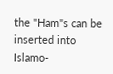the "Ham"s can be inserted into Islamo-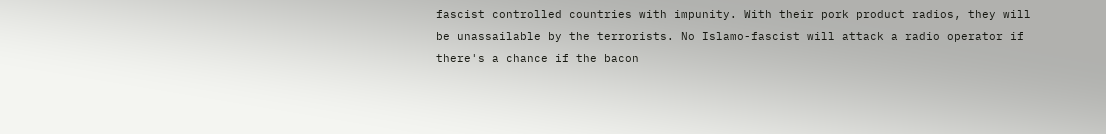fascist controlled countries with impunity. With their pork product radios, they will be unassailable by the terrorists. No Islamo-fascist will attack a radio operator if there's a chance if the bacon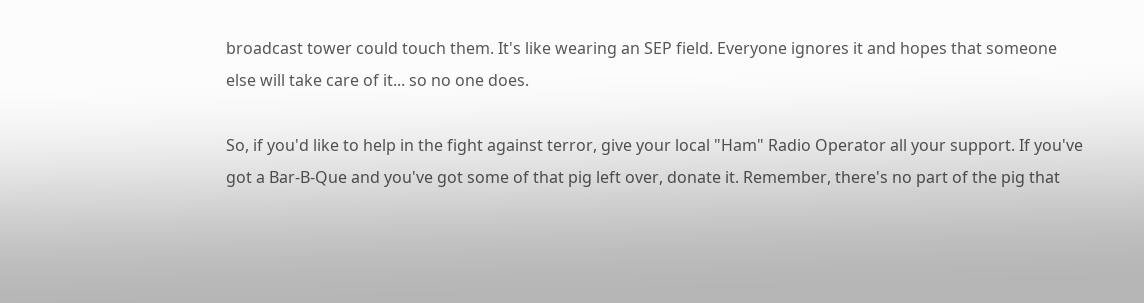broadcast tower could touch them. It's like wearing an SEP field. Everyone ignores it and hopes that someone else will take care of it... so no one does.

So, if you'd like to help in the fight against terror, give your local "Ham" Radio Operator all your support. If you've got a Bar-B-Que and you've got some of that pig left over, donate it. Remember, there's no part of the pig that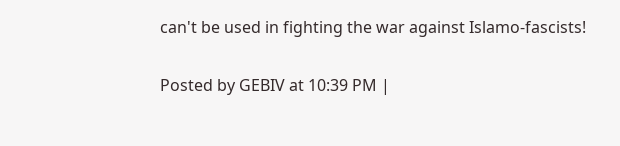can't be used in fighting the war against Islamo-fascists!

Posted by GEBIV at 10:39 PM |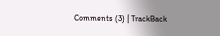Comments (3) | TrackBack